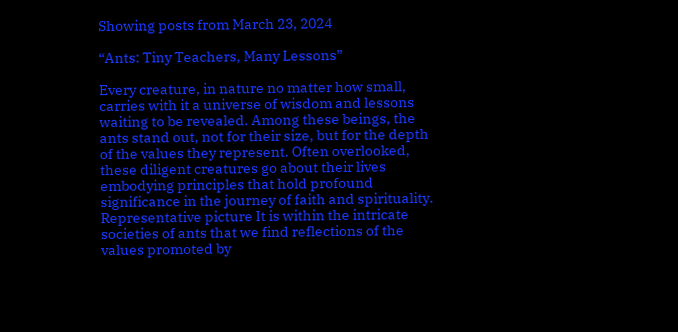Showing posts from March 23, 2024

“Ants: Tiny Teachers, Many Lessons”

Every creature, in nature no matter how small, carries with it a universe of wisdom and lessons waiting to be revealed. Among these beings, the ants stand out, not for their size, but for the depth of the values they represent. Often overlooked, these diligent creatures go about their lives embodying principles that hold profound significance in the journey of faith and spirituality. Representative picture It is within the intricate societies of ants that we find reflections of the values promoted by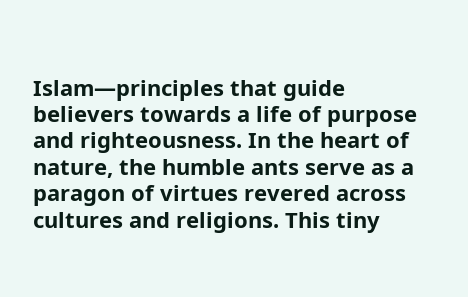Islam—principles that guide believers towards a life of purpose and righteousness. In the heart of nature, the humble ants serve as a paragon of virtues revered across cultures and religions. This tiny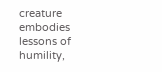creature embodies lessons of humility,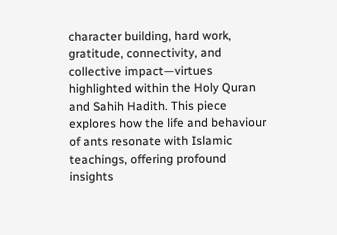character building, hard work, gratitude, connectivity, and collective impact—virtues highlighted within the Holy Quran and Sahih Hadith. This piece explores how the life and behaviour of ants resonate with Islamic teachings, offering profound insights